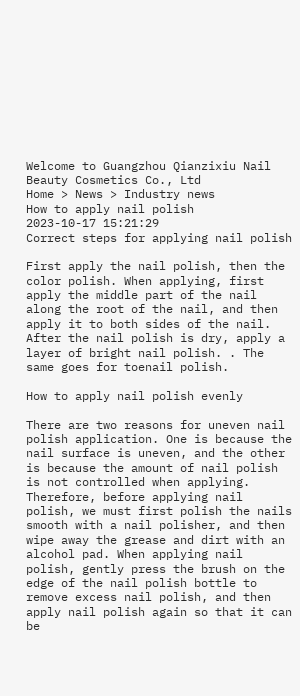Welcome to Guangzhou Qianzixiu Nail Beauty Cosmetics Co., Ltd
Home > News > Industry news
How to apply nail polish
2023-10-17 15:21:29
Correct steps for applying nail polish

First apply the nail polish, then the color polish. When applying, first apply the middle part of the nail along the root of the nail, and then apply it to both sides of the nail. After the nail polish is dry, apply a layer of bright nail polish. . The same goes for toenail polish.

How to apply nail polish evenly

There are two reasons for uneven nail polish application. One is because the nail surface is uneven, and the other is because the amount of nail polish is not controlled when applying. Therefore, before applying nail polish, we must first polish the nails smooth with a nail polisher, and then wipe away the grease and dirt with an alcohol pad. When applying nail polish, gently press the brush on the edge of the nail polish bottle to remove excess nail polish, and then apply nail polish again so that it can be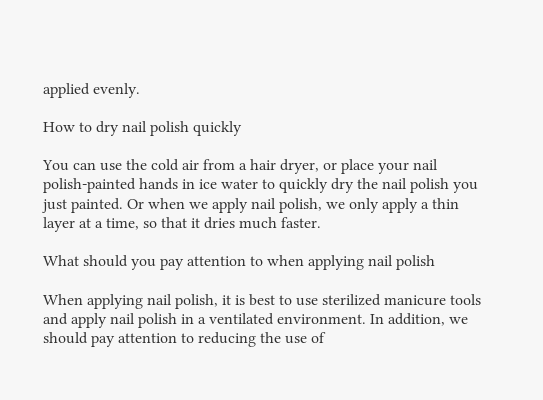applied evenly.

How to dry nail polish quickly

You can use the cold air from a hair dryer, or place your nail polish-painted hands in ice water to quickly dry the nail polish you just painted. Or when we apply nail polish, we only apply a thin layer at a time, so that it dries much faster.

What should you pay attention to when applying nail polish

When applying nail polish, it is best to use sterilized manicure tools and apply nail polish in a ventilated environment. In addition, we should pay attention to reducing the use of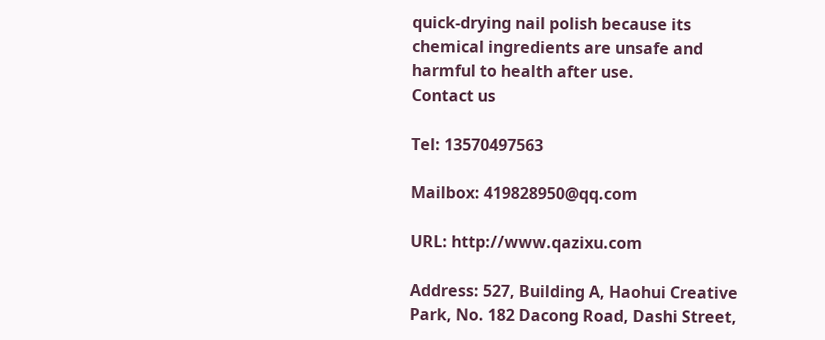quick-drying nail polish because its chemical ingredients are unsafe and harmful to health after use.
Contact us

Tel: 13570497563

Mailbox: 419828950@qq.com

URL: http://www.qazixu.com

Address: 527, Building A, Haohui Creative Park, No. 182 Dacong Road, Dashi Street,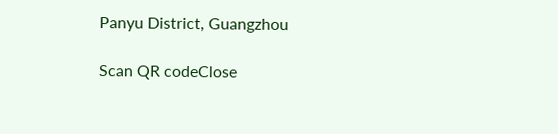Panyu District, Guangzhou

Scan QR codeClose